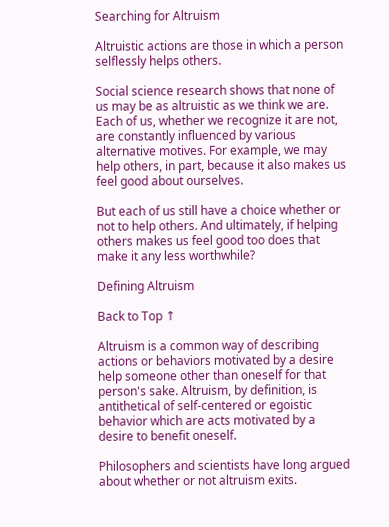Searching for Altruism

Altruistic actions are those in which a person selflessly helps others.

Social science research shows that none of us may be as altruistic as we think we are. Each of us, whether we recognize it are not, are constantly influenced by various alternative motives. For example, we may help others, in part, because it also makes us feel good about ourselves.

But each of us still have a choice whether or not to help others. And ultimately, if helping others makes us feel good too does that make it any less worthwhile?

Defining Altruism

Back to Top ↑

Altruism is a common way of describing actions or behaviors motivated by a desire help someone other than oneself for that person's sake. Altruism, by definition, is antithetical of self-centered or egoistic behavior which are acts motivated by a desire to benefit oneself.

Philosophers and scientists have long argued about whether or not altruism exits.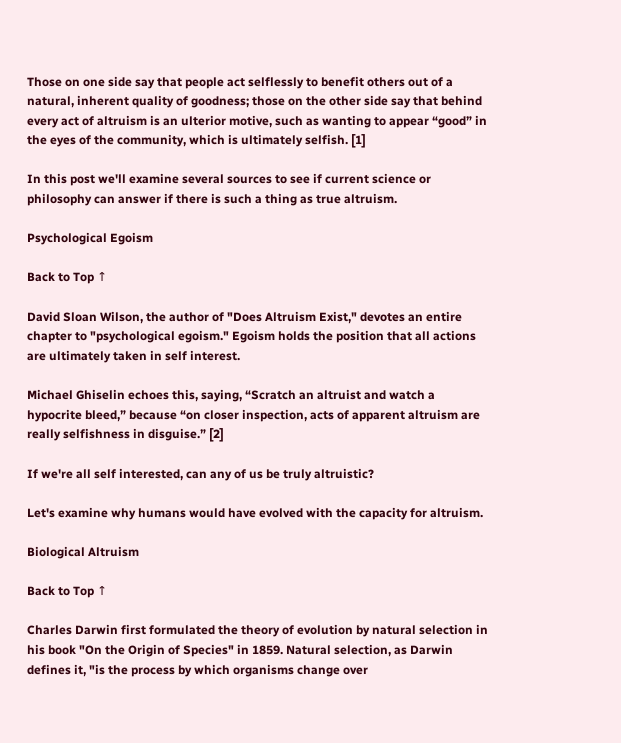Those on one side say that people act selflessly to benefit others out of a natural, inherent quality of goodness; those on the other side say that behind every act of altruism is an ulterior motive, such as wanting to appear “good” in the eyes of the community, which is ultimately selfish. [1]

In this post we'll examine several sources to see if current science or philosophy can answer if there is such a thing as true altruism.

Psychological Egoism

Back to Top ↑

David Sloan Wilson, the author of "Does Altruism Exist," devotes an entire chapter to "psychological egoism." Egoism holds the position that all actions are ultimately taken in self interest.

Michael Ghiselin echoes this, saying, “Scratch an altruist and watch a hypocrite bleed,” because “on closer inspection, acts of apparent altruism are really selfishness in disguise.” [2]

If we're all self interested, can any of us be truly altruistic?

Let's examine why humans would have evolved with the capacity for altruism.

Biological Altruism

Back to Top ↑

Charles Darwin first formulated the theory of evolution by natural selection in his book "On the Origin of Species" in 1859. Natural selection, as Darwin defines it, "is the process by which organisms change over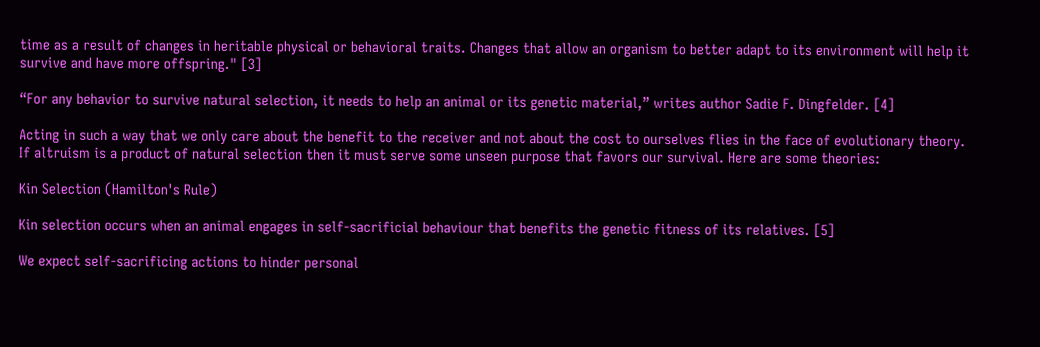time as a result of changes in heritable physical or behavioral traits. Changes that allow an organism to better adapt to its environment will help it survive and have more offspring." [3]

“For any behavior to survive natural selection, it needs to help an animal or its genetic material,” writes author Sadie F. Dingfelder. [4]

Acting in such a way that we only care about the benefit to the receiver and not about the cost to ourselves flies in the face of evolutionary theory. If altruism is a product of natural selection then it must serve some unseen purpose that favors our survival. Here are some theories:

Kin Selection (Hamilton's Rule)

Kin selection occurs when an animal engages in self-sacrificial behaviour that benefits the genetic fitness of its relatives. [5]

We expect self-sacrificing actions to hinder personal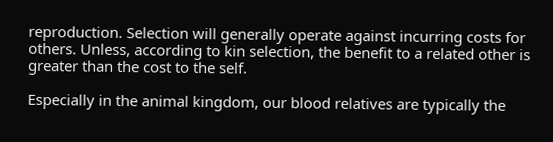reproduction. Selection will generally operate against incurring costs for others. Unless, according to kin selection, the benefit to a related other is greater than the cost to the self.

Especially in the animal kingdom, our blood relatives are typically the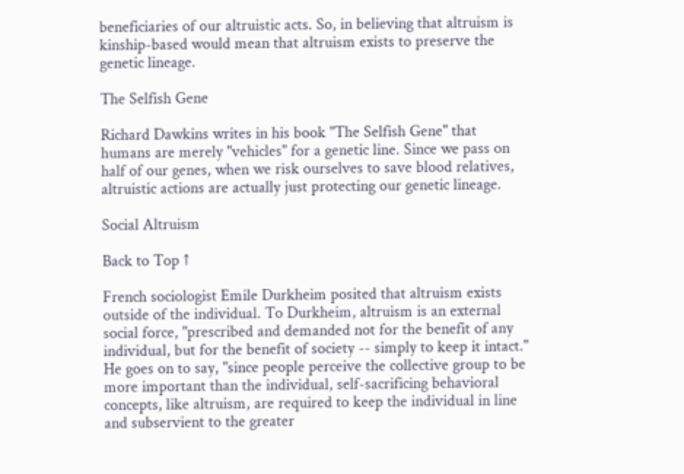beneficiaries of our altruistic acts. So, in believing that altruism is kinship-based would mean that altruism exists to preserve the genetic lineage.

The Selfish Gene

Richard Dawkins writes in his book "The Selfish Gene" that humans are merely "vehicles" for a genetic line. Since we pass on half of our genes, when we risk ourselves to save blood relatives, altruistic actions are actually just protecting our genetic lineage.

Social Altruism

Back to Top ↑

French sociologist Emile Durkheim posited that altruism exists outside of the individual. To Durkheim, altruism is an external social force, "prescribed and demanded not for the benefit of any individual, but for the benefit of society -- simply to keep it intact." He goes on to say, "since people perceive the collective group to be more important than the individual, self-sacrificing behavioral concepts, like altruism, are required to keep the individual in line and subservient to the greater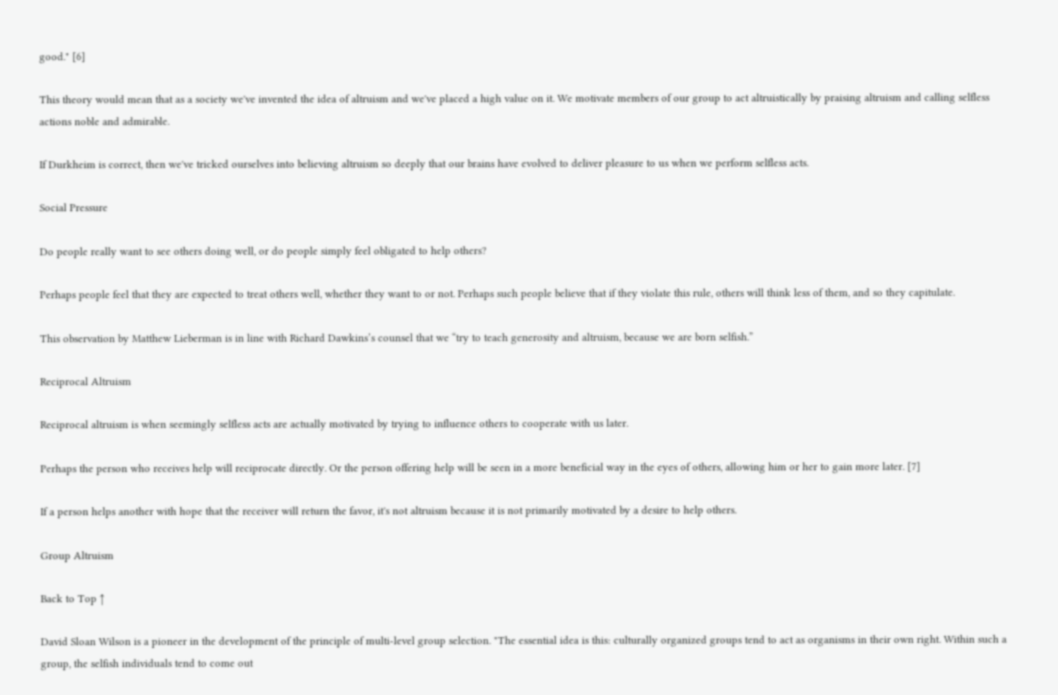good." [6]

This theory would mean that as a society we've invented the idea of altruism and we've placed a high value on it. We motivate members of our group to act altruistically by praising altruism and calling selfless actions noble and admirable.

If Durkheim is correct, then we've tricked ourselves into believing altruism so deeply that our brains have evolved to deliver pleasure to us when we perform selfless acts.

Social Pressure

Do people really want to see others doing well, or do people simply feel obligated to help others?

Perhaps people feel that they are expected to treat others well, whether they want to or not. Perhaps such people believe that if they violate this rule, others will think less of them, and so they capitulate.

This observation by Matthew Lieberman is in line with Richard Dawkins’s counsel that we “try to teach generosity and altruism, because we are born selfish.”

Reciprocal Altruism

Reciprocal altruism is when seemingly selfless acts are actually motivated by trying to influence others to cooperate with us later.

Perhaps the person who receives help will reciprocate directly. Or the person offering help will be seen in a more beneficial way in the eyes of others, allowing him or her to gain more later. [7]

If a person helps another with hope that the receiver will return the favor, it's not altruism because it is not primarily motivated by a desire to help others.

Group Altruism

Back to Top ↑

David Sloan Wilson is a pioneer in the development of the principle of multi-level group selection. "The essential idea is this: culturally organized groups tend to act as organisms in their own right. Within such a group, the selfish individuals tend to come out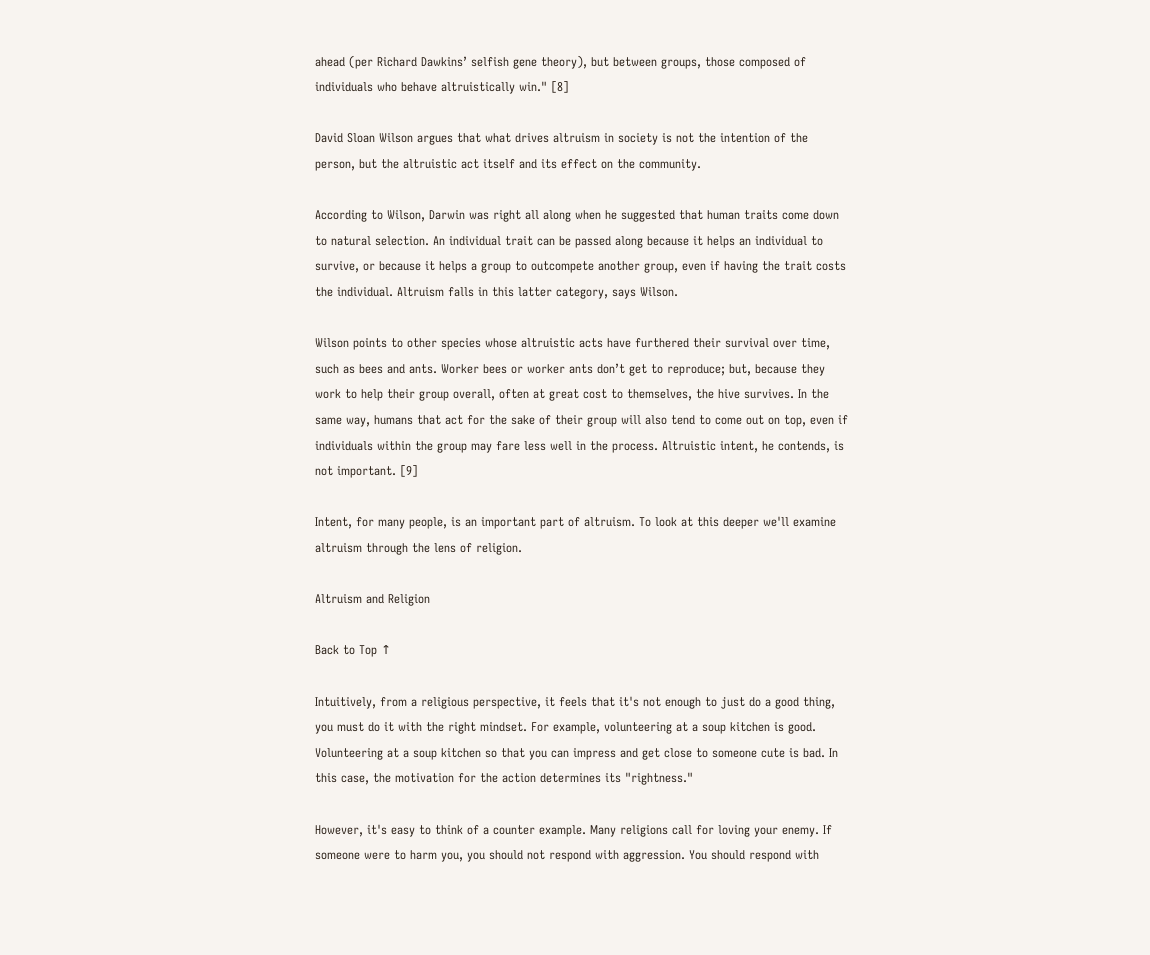ahead (per Richard Dawkins’ selfish gene theory), but between groups, those composed of individuals who behave altruistically win." [8]

David Sloan Wilson argues that what drives altruism in society is not the intention of the person, but the altruistic act itself and its effect on the community.

According to Wilson, Darwin was right all along when he suggested that human traits come down to natural selection. An individual trait can be passed along because it helps an individual to survive, or because it helps a group to outcompete another group, even if having the trait costs the individual. Altruism falls in this latter category, says Wilson.

Wilson points to other species whose altruistic acts have furthered their survival over time, such as bees and ants. Worker bees or worker ants don’t get to reproduce; but, because they work to help their group overall, often at great cost to themselves, the hive survives. In the same way, humans that act for the sake of their group will also tend to come out on top, even if individuals within the group may fare less well in the process. Altruistic intent, he contends, is not important. [9]

Intent, for many people, is an important part of altruism. To look at this deeper we'll examine altruism through the lens of religion.

Altruism and Religion

Back to Top ↑

Intuitively, from a religious perspective, it feels that it's not enough to just do a good thing, you must do it with the right mindset. For example, volunteering at a soup kitchen is good. Volunteering at a soup kitchen so that you can impress and get close to someone cute is bad. In this case, the motivation for the action determines its "rightness."

However, it's easy to think of a counter example. Many religions call for loving your enemy. If someone were to harm you, you should not respond with aggression. You should respond with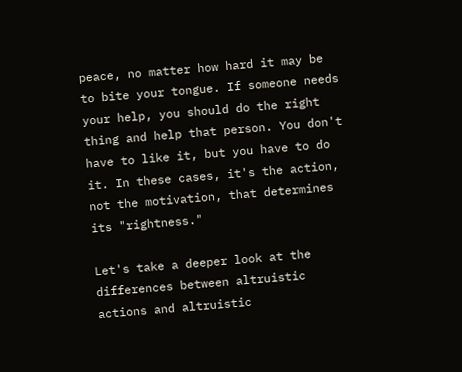peace, no matter how hard it may be to bite your tongue. If someone needs your help, you should do the right thing and help that person. You don't have to like it, but you have to do it. In these cases, it's the action, not the motivation, that determines its "rightness."

Let's take a deeper look at the differences between altruistic actions and altruistic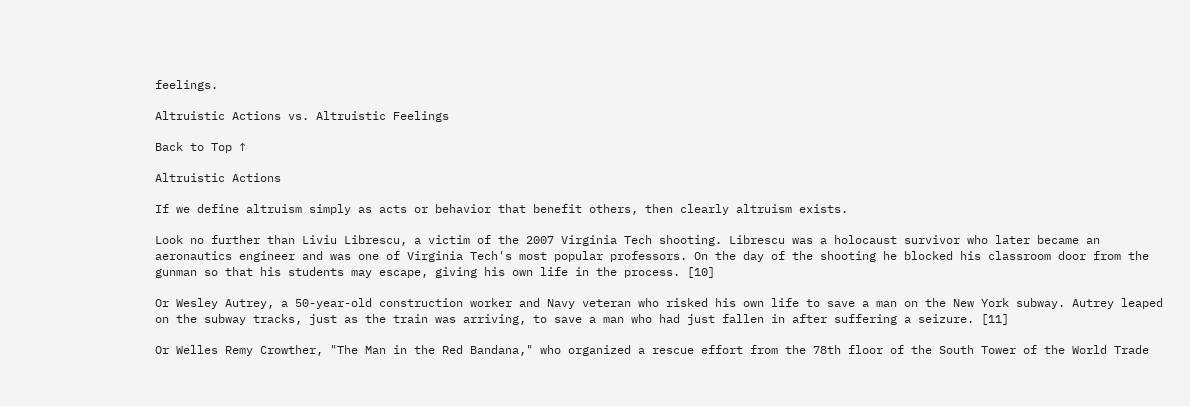feelings.

Altruistic Actions vs. Altruistic Feelings

Back to Top ↑

Altruistic Actions

If we define altruism simply as acts or behavior that benefit others, then clearly altruism exists.

Look no further than Liviu Librescu, a victim of the 2007 Virginia Tech shooting. Librescu was a holocaust survivor who later became an aeronautics engineer and was one of Virginia Tech's most popular professors. On the day of the shooting he blocked his classroom door from the gunman so that his students may escape, giving his own life in the process. [10]

Or Wesley Autrey, a 50-year-old construction worker and Navy veteran who risked his own life to save a man on the New York subway. Autrey leaped on the subway tracks, just as the train was arriving, to save a man who had just fallen in after suffering a seizure. [11]

Or Welles Remy Crowther, "The Man in the Red Bandana," who organized a rescue effort from the 78th floor of the South Tower of the World Trade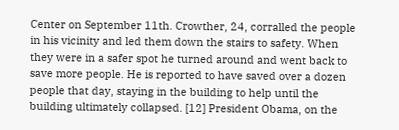Center on September 11th. Crowther, 24, corralled the people in his vicinity and led them down the stairs to safety. When they were in a safer spot he turned around and went back to save more people. He is reported to have saved over a dozen people that day, staying in the building to help until the building ultimately collapsed. [12] President Obama, on the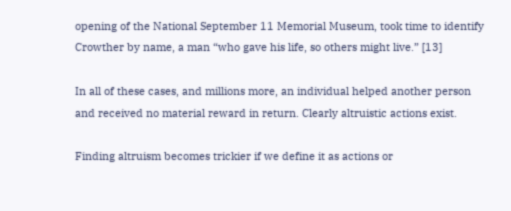opening of the National September 11 Memorial Museum, took time to identify Crowther by name, a man “who gave his life, so others might live.” [13]

In all of these cases, and millions more, an individual helped another person and received no material reward in return. Clearly altruistic actions exist.

Finding altruism becomes trickier if we define it as actions or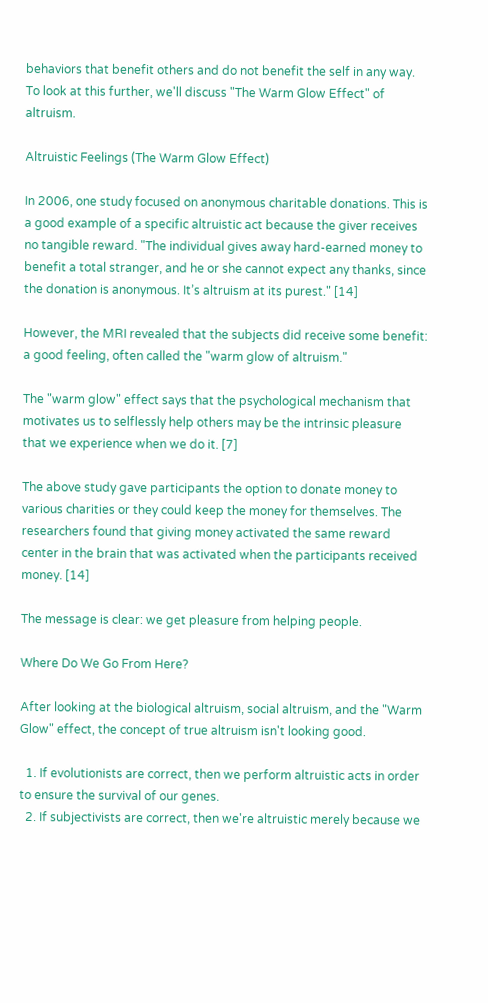behaviors that benefit others and do not benefit the self in any way. To look at this further, we'll discuss "The Warm Glow Effect" of altruism.

Altruistic Feelings (The Warm Glow Effect)

In 2006, one study focused on anonymous charitable donations. This is a good example of a specific altruistic act because the giver receives no tangible reward. "The individual gives away hard-earned money to benefit a total stranger, and he or she cannot expect any thanks, since the donation is anonymous. It’s altruism at its purest." [14]

However, the MRI revealed that the subjects did receive some benefit: a good feeling, often called the "warm glow of altruism."

The "warm glow" effect says that the psychological mechanism that motivates us to selflessly help others may be the intrinsic pleasure that we experience when we do it. [7]

The above study gave participants the option to donate money to various charities or they could keep the money for themselves. The researchers found that giving money activated the same reward center in the brain that was activated when the participants received money. [14]

The message is clear: we get pleasure from helping people.

Where Do We Go From Here?

After looking at the biological altruism, social altruism, and the "Warm Glow" effect, the concept of true altruism isn't looking good.

  1. If evolutionists are correct, then we perform altruistic acts in order to ensure the survival of our genes.
  2. If subjectivists are correct, then we're altruistic merely because we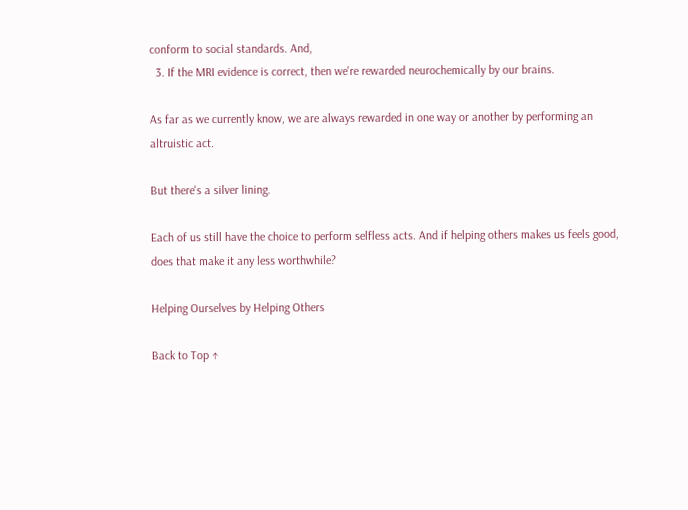conform to social standards. And,
  3. If the MRI evidence is correct, then we're rewarded neurochemically by our brains.

As far as we currently know, we are always rewarded in one way or another by performing an altruistic act.

But there's a silver lining.

Each of us still have the choice to perform selfless acts. And if helping others makes us feels good, does that make it any less worthwhile?

Helping Ourselves by Helping Others

Back to Top ↑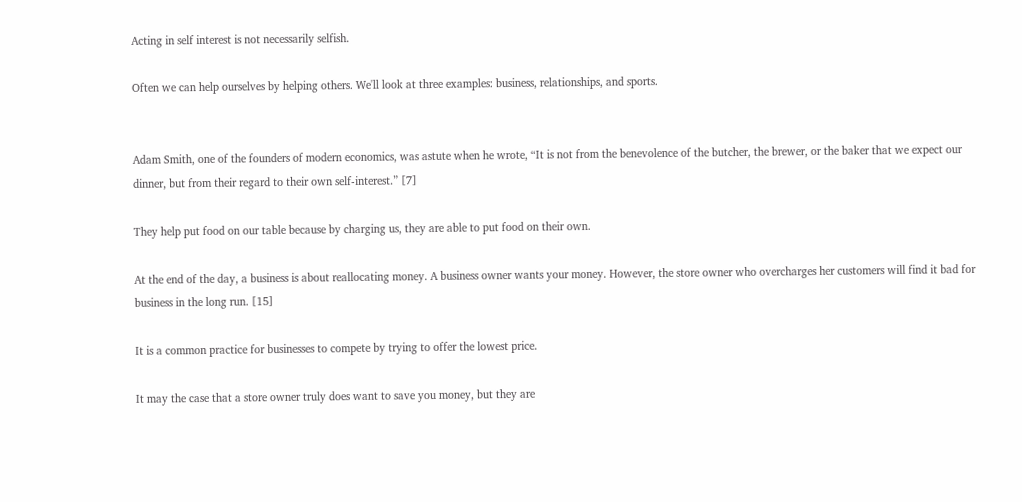Acting in self interest is not necessarily selfish.

Often we can help ourselves by helping others. We'll look at three examples: business, relationships, and sports.


Adam Smith, one of the founders of modern economics, was astute when he wrote, “It is not from the benevolence of the butcher, the brewer, or the baker that we expect our dinner, but from their regard to their own self-interest.” [7]

They help put food on our table because by charging us, they are able to put food on their own.

At the end of the day, a business is about reallocating money. A business owner wants your money. However, the store owner who overcharges her customers will find it bad for business in the long run. [15]

It is a common practice for businesses to compete by trying to offer the lowest price.

It may the case that a store owner truly does want to save you money, but they are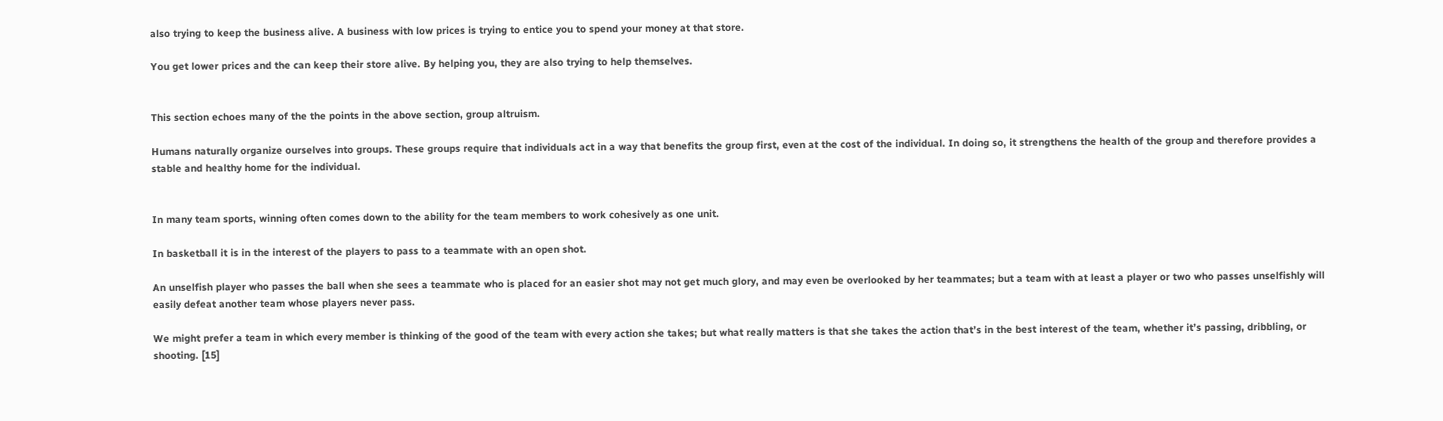also trying to keep the business alive. A business with low prices is trying to entice you to spend your money at that store.

You get lower prices and the can keep their store alive. By helping you, they are also trying to help themselves.


This section echoes many of the the points in the above section, group altruism.

Humans naturally organize ourselves into groups. These groups require that individuals act in a way that benefits the group first, even at the cost of the individual. In doing so, it strengthens the health of the group and therefore provides a stable and healthy home for the individual.


In many team sports, winning often comes down to the ability for the team members to work cohesively as one unit.

In basketball it is in the interest of the players to pass to a teammate with an open shot.

An unselfish player who passes the ball when she sees a teammate who is placed for an easier shot may not get much glory, and may even be overlooked by her teammates; but a team with at least a player or two who passes unselfishly will easily defeat another team whose players never pass.

We might prefer a team in which every member is thinking of the good of the team with every action she takes; but what really matters is that she takes the action that’s in the best interest of the team, whether it’s passing, dribbling, or shooting. [15]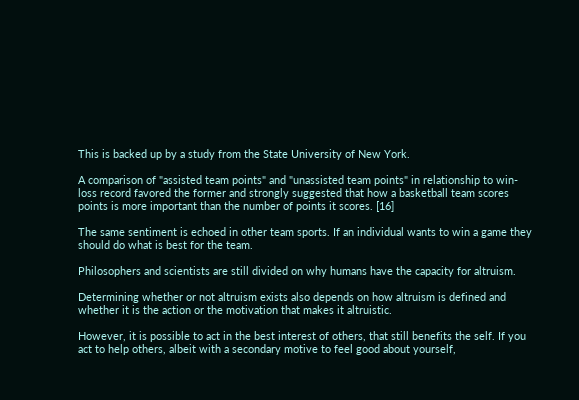This is backed up by a study from the State University of New York.

A comparison of "assisted team points" and "unassisted team points" in relationship to win-loss record favored the former and strongly suggested that how a basketball team scores points is more important than the number of points it scores. [16]

The same sentiment is echoed in other team sports. If an individual wants to win a game they should do what is best for the team.

Philosophers and scientists are still divided on why humans have the capacity for altruism.

Determining whether or not altruism exists also depends on how altruism is defined and whether it is the action or the motivation that makes it altruistic.

However, it is possible to act in the best interest of others, that still benefits the self. If you act to help others, albeit with a secondary motive to feel good about yourself,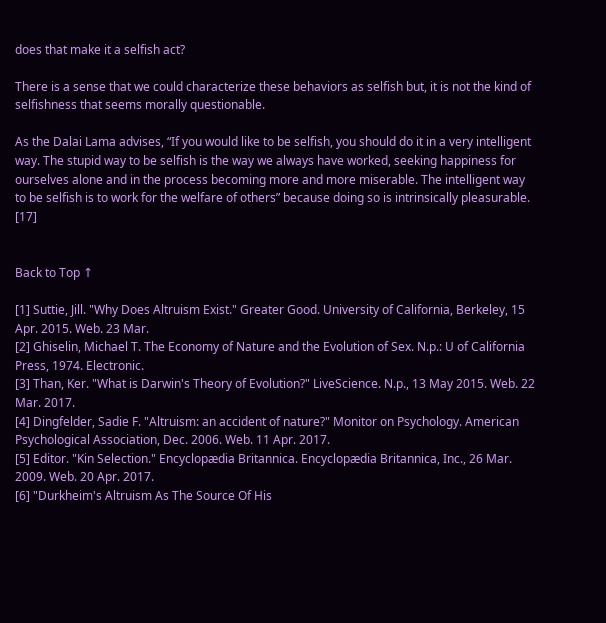does that make it a selfish act?

There is a sense that we could characterize these behaviors as selfish but, it is not the kind of selfishness that seems morally questionable.

As the Dalai Lama advises, “If you would like to be selfish, you should do it in a very intelligent way. The stupid way to be selfish is the way we always have worked, seeking happiness for ourselves alone and in the process becoming more and more miserable. The intelligent way to be selfish is to work for the welfare of others” because doing so is intrinsically pleasurable. [17]


Back to Top ↑

[1] Suttie, Jill. "Why Does Altruism Exist." Greater Good. University of California, Berkeley, 15 Apr. 2015. Web. 23 Mar.
[2] Ghiselin, Michael T. The Economy of Nature and the Evolution of Sex. N.p.: U of California Press, 1974. Electronic.
[3] Than, Ker. "What is Darwin's Theory of Evolution?" LiveScience. N.p., 13 May 2015. Web. 22 Mar. 2017.
[4] Dingfelder, Sadie F. "Altruism: an accident of nature?" Monitor on Psychology. American Psychological Association, Dec. 2006. Web. 11 Apr. 2017.
[5] Editor. "Kin Selection." Encyclopædia Britannica. Encyclopædia Britannica, Inc., 26 Mar. 2009. Web. 20 Apr. 2017.
[6] "Durkheim's Altruism As The Source Of His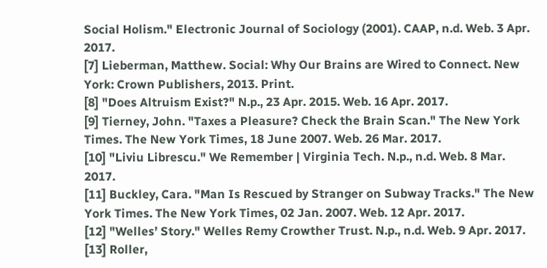Social Holism." Electronic Journal of Sociology (2001). CAAP, n.d. Web. 3 Apr. 2017.
[7] Lieberman, Matthew. Social: Why Our Brains are Wired to Connect. New York: Crown Publishers, 2013. Print.
[8] "Does Altruism Exist?" N.p., 23 Apr. 2015. Web. 16 Apr. 2017.
[9] Tierney, John. "Taxes a Pleasure? Check the Brain Scan." The New York Times. The New York Times, 18 June 2007. Web. 26 Mar. 2017.
[10] "Liviu Librescu." We Remember | Virginia Tech. N.p., n.d. Web. 8 Mar. 2017.
[11] Buckley, Cara. "Man Is Rescued by Stranger on Subway Tracks." The New York Times. The New York Times, 02 Jan. 2007. Web. 12 Apr. 2017.
[12] "Welles’ Story." Welles Remy Crowther Trust. N.p., n.d. Web. 9 Apr. 2017.
[13] Roller,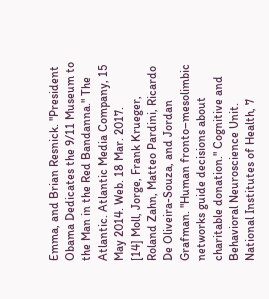Emma, and Brian Resnick. "President Obama Dedicates the 9/11 Museum to the Man in the Red Bandanna." The Atlantic. Atlantic Media Company, 15 May 2014. Web. 18 Mar. 2017.
[14] Moll, Jorge, Frank Krueger, Roland Zahn, Matteo Pardini, Ricardo De Oliveira-Souza, and Jordan Grafman. "Human fronto–mesolimbic networks guide decisions about charitable donation." Cognitive and Behavioral Neuroscience Unit. National Institutes of Health, 7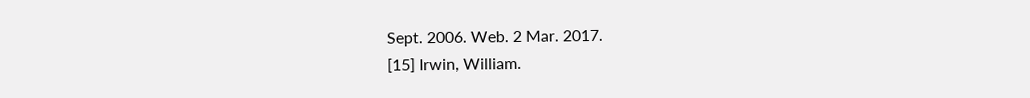Sept. 2006. Web. 2 Mar. 2017.
[15] Irwin, William.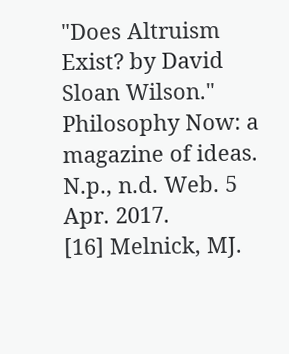"Does Altruism Exist? by David Sloan Wilson." Philosophy Now: a magazine of ideas. N.p., n.d. Web. 5 Apr. 2017.
[16] Melnick, MJ.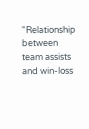"Relationship between team assists and win-loss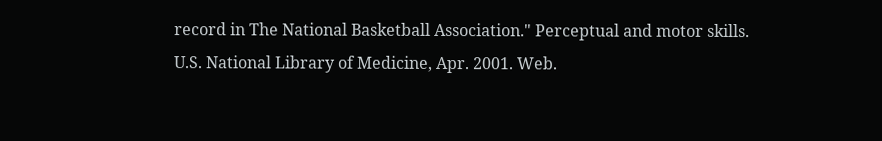record in The National Basketball Association." Perceptual and motor skills. U.S. National Library of Medicine, Apr. 2001. Web.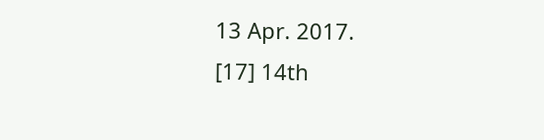13 Apr. 2017.
[17] 14th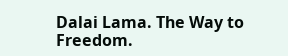Dalai Lama. The Way to Freedom.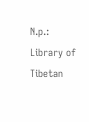N.p.: Library of Tibetan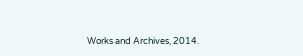Works and Archives, 2014.